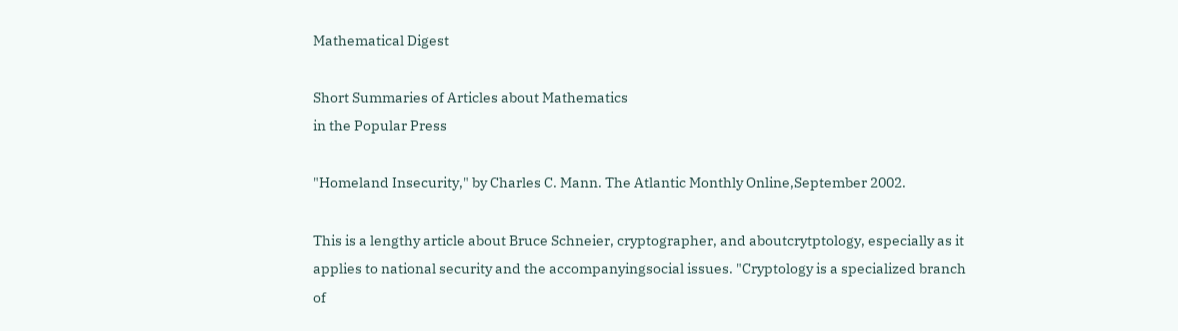Mathematical Digest

Short Summaries of Articles about Mathematics
in the Popular Press

"Homeland Insecurity," by Charles C. Mann. The Atlantic Monthly Online,September 2002.

This is a lengthy article about Bruce Schneier, cryptographer, and aboutcrytptology, especially as it applies to national security and the accompanyingsocial issues. "Cryptology is a specialized branch of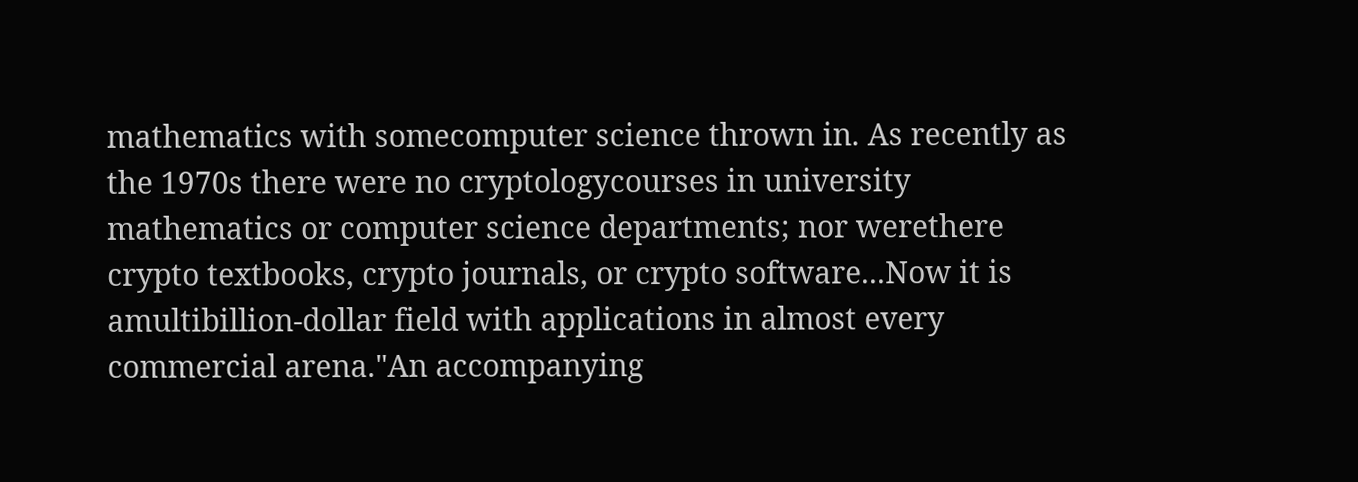mathematics with somecomputer science thrown in. As recently as the 1970s there were no cryptologycourses in university mathematics or computer science departments; nor werethere crypto textbooks, crypto journals, or crypto software...Now it is amultibillion-dollar field with applications in almost every commercial arena."An accompanying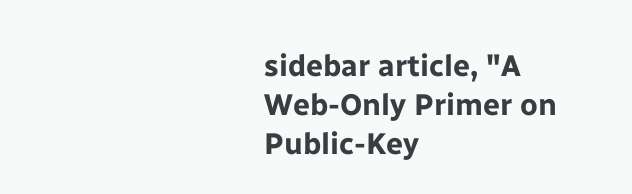sidebar article, "A Web-Only Primer on Public-Key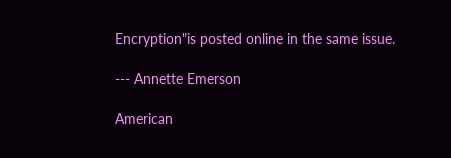Encryption"is posted online in the same issue.

--- Annette Emerson

American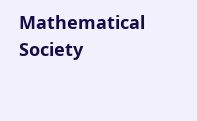Mathematical Society